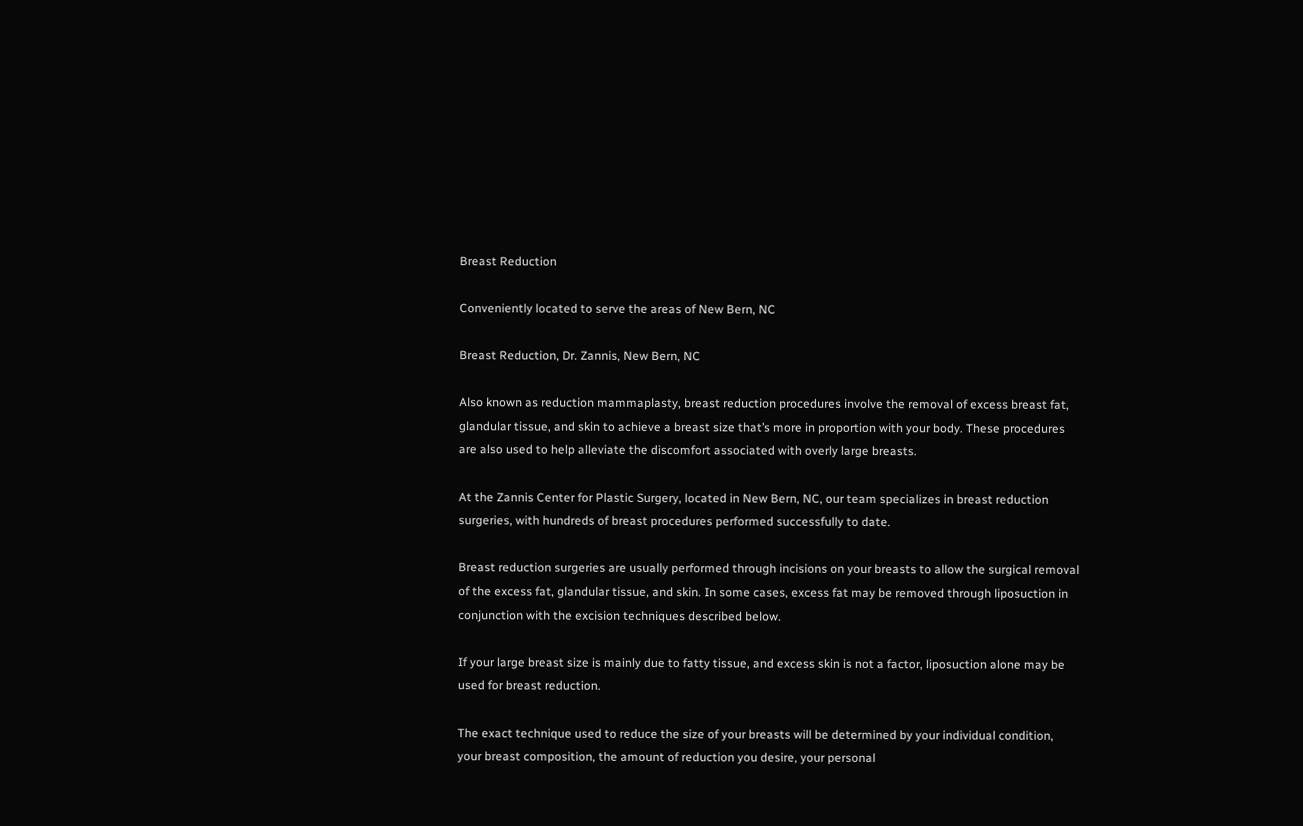Breast Reduction

Conveniently located to serve the areas of New Bern, NC

Breast Reduction, Dr. Zannis, New Bern, NC

Also known as reduction mammaplasty, breast reduction procedures involve the removal of excess breast fat, glandular tissue, and skin to achieve a breast size that’s more in proportion with your body. These procedures are also used to help alleviate the discomfort associated with overly large breasts.

At the Zannis Center for Plastic Surgery, located in New Bern, NC, our team specializes in breast reduction surgeries, with hundreds of breast procedures performed successfully to date.

Breast reduction surgeries are usually performed through incisions on your breasts to allow the surgical removal of the excess fat, glandular tissue, and skin. In some cases, excess fat may be removed through liposuction in conjunction with the excision techniques described below.

If your large breast size is mainly due to fatty tissue, and excess skin is not a factor, liposuction alone may be used for breast reduction.

The exact technique used to reduce the size of your breasts will be determined by your individual condition, your breast composition, the amount of reduction you desire, your personal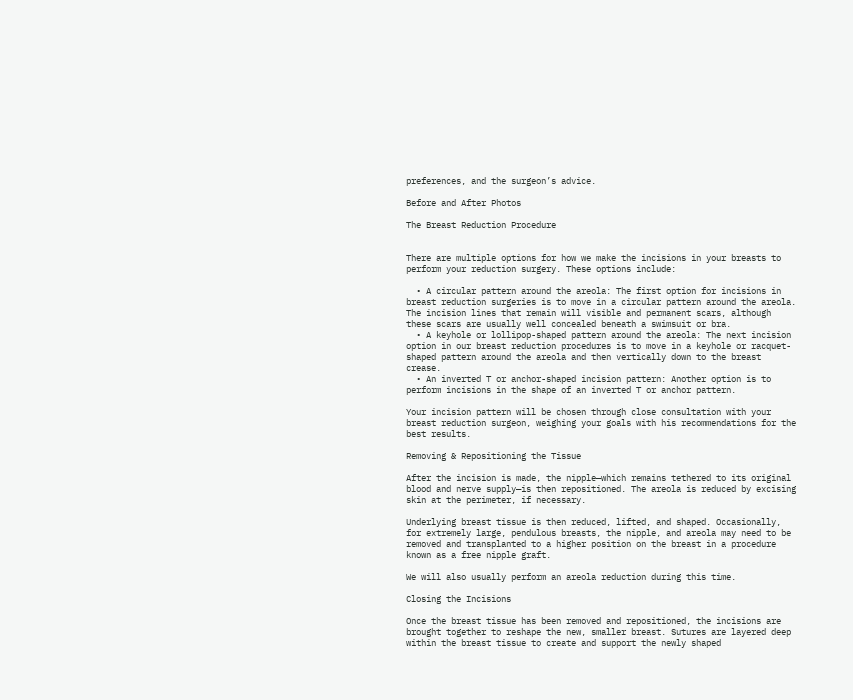preferences, and the surgeon’s advice.

Before and After Photos

The Breast Reduction Procedure


There are multiple options for how we make the incisions in your breasts to perform your reduction surgery. These options include:

  • A circular pattern around the areola: The first option for incisions in breast reduction surgeries is to move in a circular pattern around the areola. The incision lines that remain will visible and permanent scars, although these scars are usually well concealed beneath a swimsuit or bra.
  • A keyhole or lollipop-shaped pattern around the areola: The next incision option in our breast reduction procedures is to move in a keyhole or racquet-shaped pattern around the areola and then vertically down to the breast crease.
  • An inverted T or anchor-shaped incision pattern: Another option is to perform incisions in the shape of an inverted T or anchor pattern.

Your incision pattern will be chosen through close consultation with your breast reduction surgeon, weighing your goals with his recommendations for the best results.

Removing & Repositioning the Tissue

After the incision is made, the nipple—which remains tethered to its original blood and nerve supply—is then repositioned. The areola is reduced by excising skin at the perimeter, if necessary.

Underlying breast tissue is then reduced, lifted, and shaped. Occasionally, for extremely large, pendulous breasts, the nipple, and areola may need to be removed and transplanted to a higher position on the breast in a procedure known as a free nipple graft.

We will also usually perform an areola reduction during this time.

Closing the Incisions

Once the breast tissue has been removed and repositioned, the incisions are brought together to reshape the new, smaller breast. Sutures are layered deep within the breast tissue to create and support the newly shaped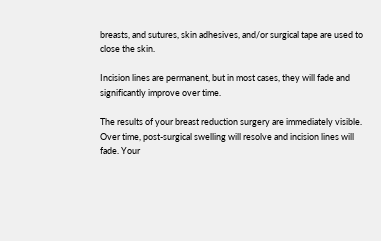breasts, and sutures, skin adhesives, and/or surgical tape are used to close the skin.

Incision lines are permanent, but in most cases, they will fade and significantly improve over time.

The results of your breast reduction surgery are immediately visible. Over time, post-surgical swelling will resolve and incision lines will fade. Your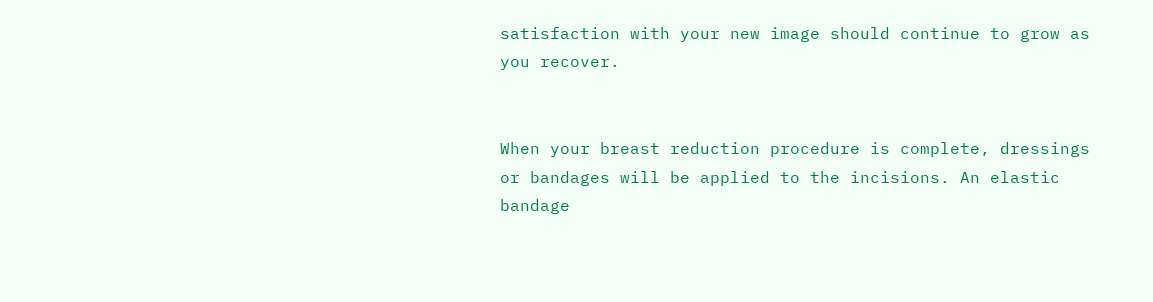satisfaction with your new image should continue to grow as you recover.


When your breast reduction procedure is complete, dressings or bandages will be applied to the incisions. An elastic bandage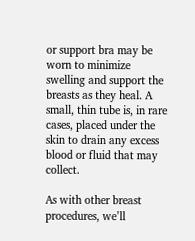or support bra may be worn to minimize swelling and support the breasts as they heal. A small, thin tube is, in rare cases, placed under the skin to drain any excess blood or fluid that may collect.

As with other breast procedures, we’ll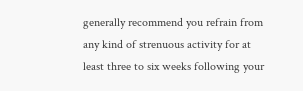generally recommend you refrain from any kind of strenuous activity for at least three to six weeks following your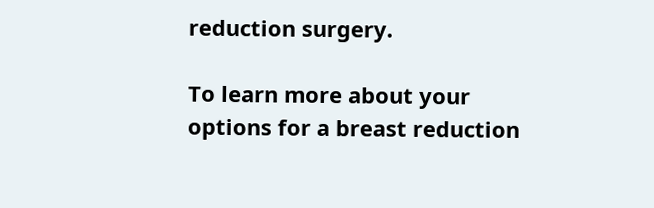reduction surgery.

To learn more about your options for a breast reduction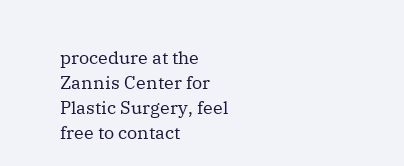procedure at the Zannis Center for Plastic Surgery, feel free to contact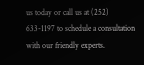us today or call us at (252) 633-1197 to schedule a consultation with our friendly experts.